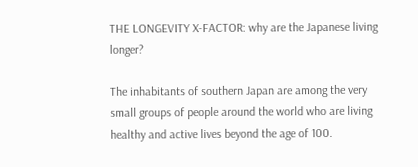THE LONGEVITY X-FACTOR: why are the Japanese living longer?

The inhabitants of southern Japan are among the very small groups of people around the world who are living healthy and active lives beyond the age of 100.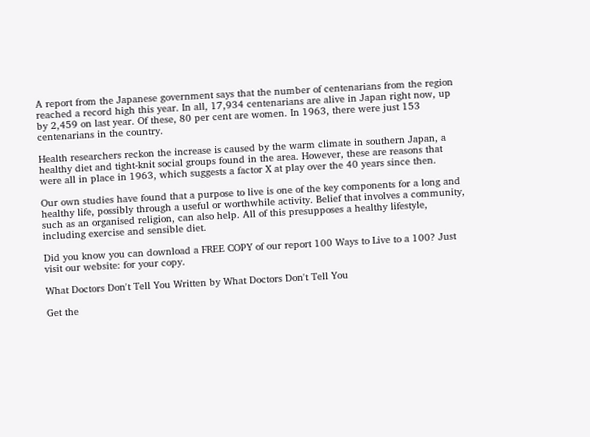A report from the Japanese government says that the number of centenarians from the region reached a record high this year. In all, 17,934 centenarians are alive in Japan right now, up by 2,459 on last year. Of these, 80 per cent are women. In 1963, there were just 153 centenarians in the country.

Health researchers reckon the increase is caused by the warm climate in southern Japan, a healthy diet and tight-knit social groups found in the area. However, these are reasons that were all in place in 1963, which suggests a factor X at play over the 40 years since then.

Our own studies have found that a purpose to live is one of the key components for a long and healthy life, possibly through a useful or worthwhile activity. Belief that involves a community, such as an organised religion, can also help. All of this presupposes a healthy lifestyle, including exercise and sensible diet.

Did you know you can download a FREE COPY of our report 100 Ways to Live to a 100? Just visit our website: for your copy.

What Doctors Don't Tell You Written by What Doctors Don't Tell You

Get the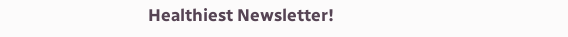Healthiest Newsletter!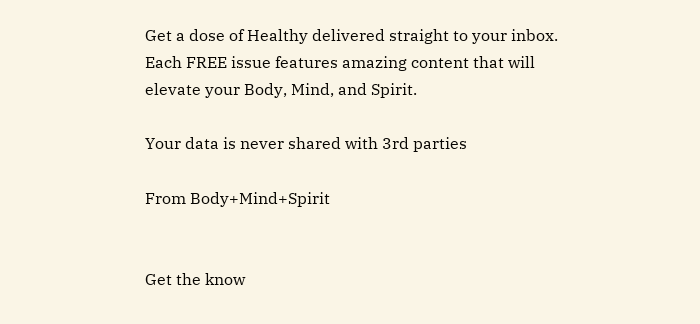Get a dose of Healthy delivered straight to your inbox. Each FREE issue features amazing content that will elevate your Body, Mind, and Spirit.

Your data is never shared with 3rd parties

From Body+Mind+Spirit


Get the know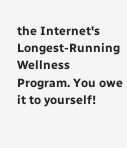the Internet's Longest-Running Wellness Program. You owe it to yourself!